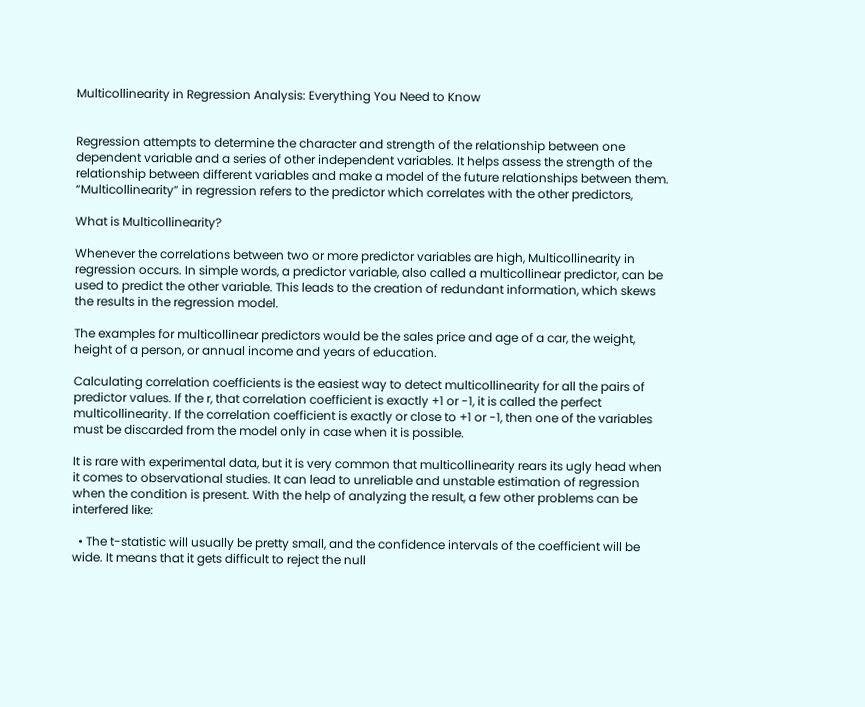Multicollinearity in Regression Analysis: Everything You Need to Know


Regression attempts to determine the character and strength of the relationship between one dependent variable and a series of other independent variables. It helps assess the strength of the relationship between different variables and make a model of the future relationships between them. “Multicollinearity” in regression refers to the predictor which correlates with the other predictors,

What is Multicollinearity?

Whenever the correlations between two or more predictor variables are high, Multicollinearity in regression occurs. In simple words, a predictor variable, also called a multicollinear predictor, can be used to predict the other variable. This leads to the creation of redundant information, which skews the results in the regression model.

The examples for multicollinear predictors would be the sales price and age of a car, the weight, height of a person, or annual income and years of education.

Calculating correlation coefficients is the easiest way to detect multicollinearity for all the pairs of predictor values. If the r, that correlation coefficient is exactly +1 or -1, it is called the perfect multicollinearity. If the correlation coefficient is exactly or close to +1 or -1, then one of the variables must be discarded from the model only in case when it is possible.

It is rare with experimental data, but it is very common that multicollinearity rears its ugly head when it comes to observational studies. It can lead to unreliable and unstable estimation of regression when the condition is present. With the help of analyzing the result, a few other problems can be interfered like:

  • The t-statistic will usually be pretty small, and the confidence intervals of the coefficient will be wide. It means that it gets difficult to reject the null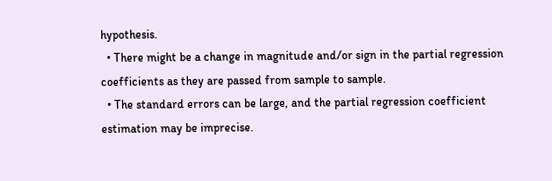hypothesis.
  • There might be a change in magnitude and/or sign in the partial regression coefficients as they are passed from sample to sample.
  • The standard errors can be large, and the partial regression coefficient estimation may be imprecise.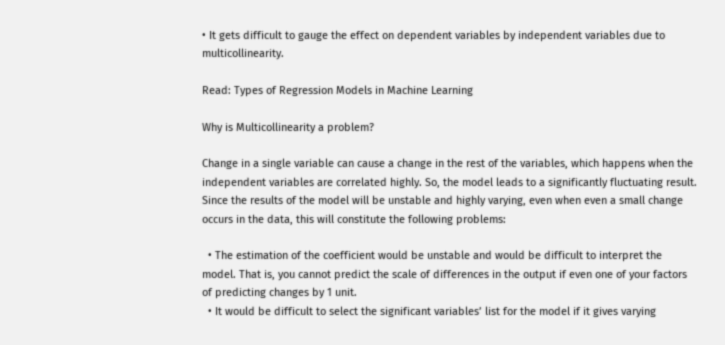• It gets difficult to gauge the effect on dependent variables by independent variables due to multicollinearity.

Read: Types of Regression Models in Machine Learning

Why is Multicollinearity a problem?

Change in a single variable can cause a change in the rest of the variables, which happens when the independent variables are correlated highly. So, the model leads to a significantly fluctuating result. Since the results of the model will be unstable and highly varying, even when even a small change occurs in the data, this will constitute the following problems:

  • The estimation of the coefficient would be unstable and would be difficult to interpret the model. That is, you cannot predict the scale of differences in the output if even one of your factors of predicting changes by 1 unit.
  • It would be difficult to select the significant variables’ list for the model if it gives varying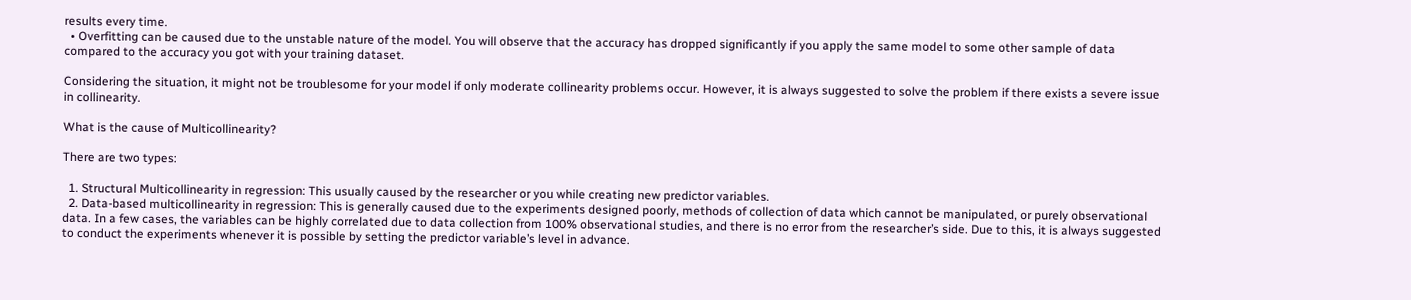results every time.
  • Overfitting can be caused due to the unstable nature of the model. You will observe that the accuracy has dropped significantly if you apply the same model to some other sample of data compared to the accuracy you got with your training dataset.

Considering the situation, it might not be troublesome for your model if only moderate collinearity problems occur. However, it is always suggested to solve the problem if there exists a severe issue in collinearity.

What is the cause of Multicollinearity?

There are two types:

  1. Structural Multicollinearity in regression: This usually caused by the researcher or you while creating new predictor variables.
  2. Data-based multicollinearity in regression: This is generally caused due to the experiments designed poorly, methods of collection of data which cannot be manipulated, or purely observational data. In a few cases, the variables can be highly correlated due to data collection from 100% observational studies, and there is no error from the researcher’s side. Due to this, it is always suggested to conduct the experiments whenever it is possible by setting the predictor variable’s level in advance.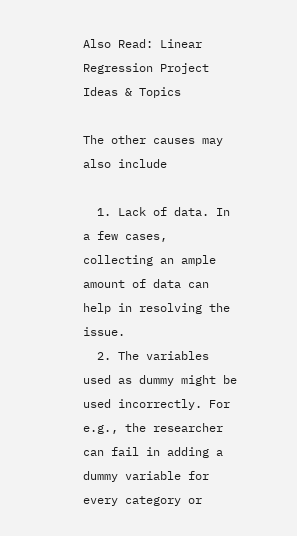Also Read: Linear Regression Project Ideas & Topics

The other causes may also include

  1. Lack of data. In a few cases, collecting an ample amount of data can help in resolving the issue.
  2. The variables used as dummy might be used incorrectly. For e.g., the researcher can fail in adding a dummy variable for every category or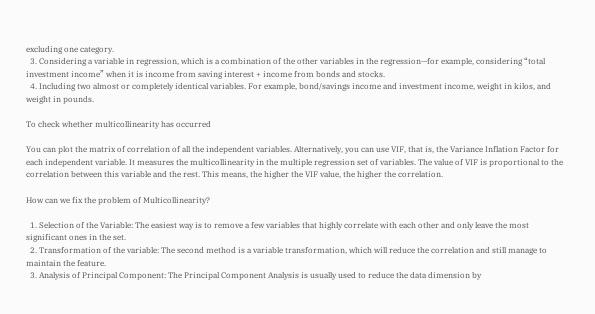excluding one category.
  3. Considering a variable in regression, which is a combination of the other variables in the regression—for example, considering “total investment income” when it is income from saving interest + income from bonds and stocks.
  4. Including two almost or completely identical variables. For example, bond/savings income and investment income, weight in kilos, and weight in pounds.

To check whether multicollinearity has occurred

You can plot the matrix of correlation of all the independent variables. Alternatively, you can use VIF, that is, the Variance Inflation Factor for each independent variable. It measures the multicollinearity in the multiple regression set of variables. The value of VIF is proportional to the correlation between this variable and the rest. This means, the higher the VIF value, the higher the correlation.

How can we fix the problem of Multicollinearity?

  1. Selection of the Variable: The easiest way is to remove a few variables that highly correlate with each other and only leave the most significant ones in the set.
  2. Transformation of the variable: The second method is a variable transformation, which will reduce the correlation and still manage to maintain the feature.
  3. Analysis of Principal Component: The Principal Component Analysis is usually used to reduce the data dimension by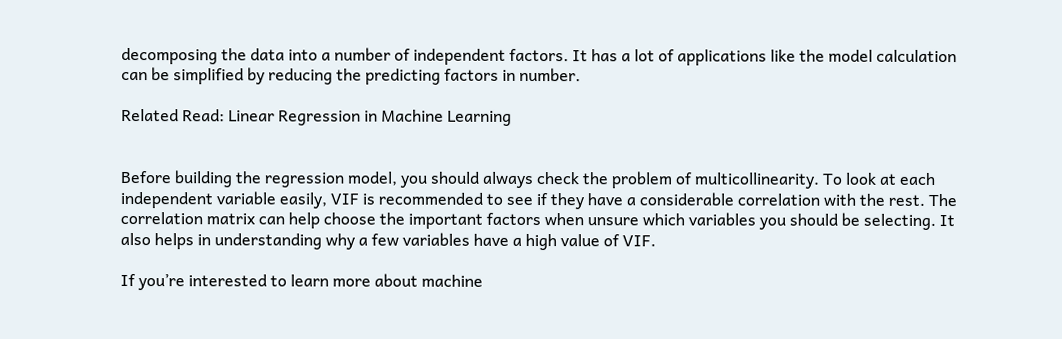decomposing the data into a number of independent factors. It has a lot of applications like the model calculation can be simplified by reducing the predicting factors in number.

Related Read: Linear Regression in Machine Learning


Before building the regression model, you should always check the problem of multicollinearity. To look at each independent variable easily, VIF is recommended to see if they have a considerable correlation with the rest. The correlation matrix can help choose the important factors when unsure which variables you should be selecting. It also helps in understanding why a few variables have a high value of VIF.

If you’re interested to learn more about machine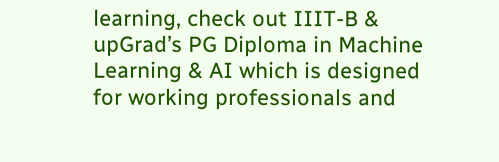learning, check out IIIT-B & upGrad’s PG Diploma in Machine Learning & AI which is designed for working professionals and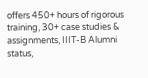offers 450+ hours of rigorous training, 30+ case studies & assignments, IIIT-B Alumni status,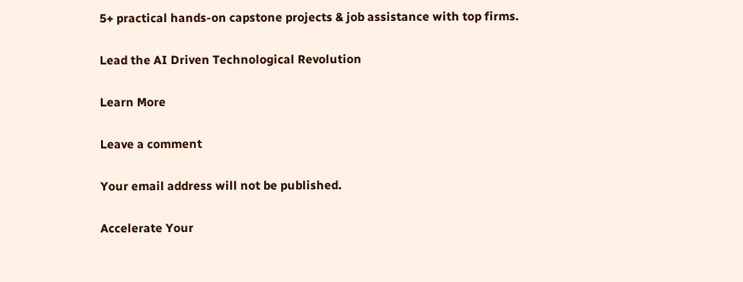5+ practical hands-on capstone projects & job assistance with top firms.

Lead the AI Driven Technological Revolution

Learn More

Leave a comment

Your email address will not be published.

Accelerate Your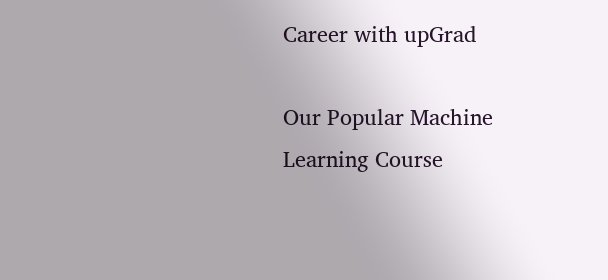Career with upGrad

Our Popular Machine Learning Course